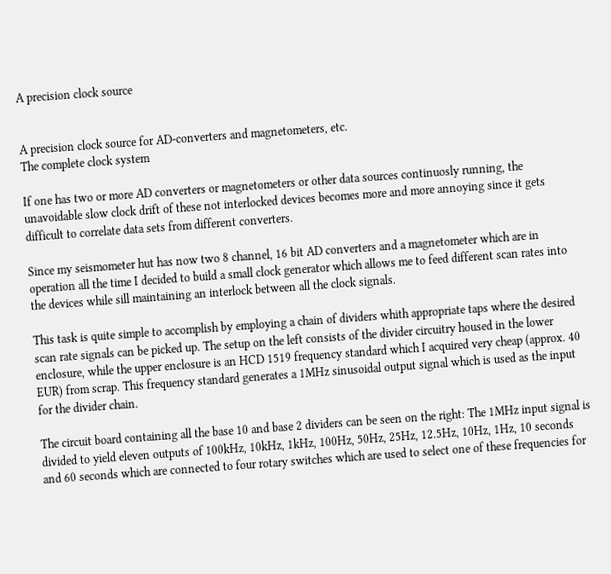A precision clock source


A precision clock source for AD-converters and magnetometers, etc.
The complete clock system

If one has two or more AD converters or magnetometers or other data sources continuosly running, the unavoidable slow clock drift of these not interlocked devices becomes more and more annoying since it gets difficult to correlate data sets from different converters.

Since my seismometer hut has now two 8 channel, 16 bit AD converters and a magnetometer which are in operation all the time I decided to build a small clock generator which allows me to feed different scan rates into the devices while sill maintaining an interlock between all the clock signals.

This task is quite simple to accomplish by employing a chain of dividers whith appropriate taps where the desired scan rate signals can be picked up. The setup on the left consists of the divider circuitry housed in the lower enclosure, while the upper enclosure is an HCD 1519 frequency standard which I acquired very cheap (approx. 40 EUR) from scrap. This frequency standard generates a 1MHz sinusoidal output signal which is used as the input for the divider chain.

The circuit board containing all the base 10 and base 2 dividers can be seen on the right: The 1MHz input signal is divided to yield eleven outputs of 100kHz, 10kHz, 1kHz, 100Hz, 50Hz, 25Hz, 12.5Hz, 10Hz, 1Hz, 10 seconds and 60 seconds which are connected to four rotary switches which are used to select one of these frequencies for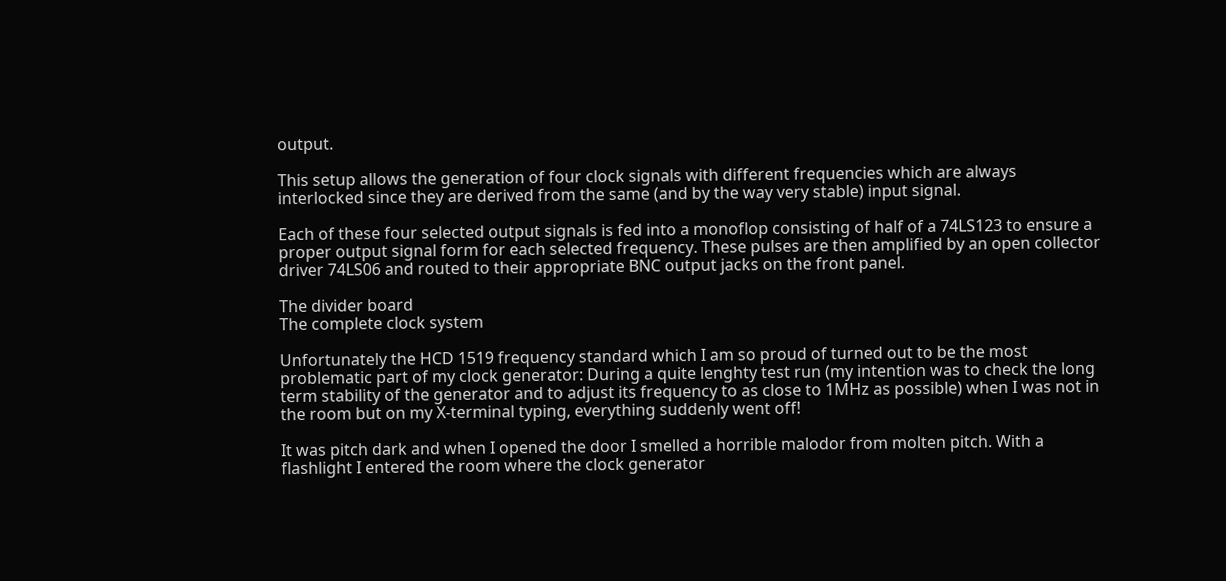output.

This setup allows the generation of four clock signals with different frequencies which are always interlocked since they are derived from the same (and by the way very stable) input signal.

Each of these four selected output signals is fed into a monoflop consisting of half of a 74LS123 to ensure a proper output signal form for each selected frequency. These pulses are then amplified by an open collector driver 74LS06 and routed to their appropriate BNC output jacks on the front panel.

The divider board
The complete clock system

Unfortunately the HCD 1519 frequency standard which I am so proud of turned out to be the most problematic part of my clock generator: During a quite lenghty test run (my intention was to check the long term stability of the generator and to adjust its frequency to as close to 1MHz as possible) when I was not in the room but on my X-terminal typing, everything suddenly went off!

It was pitch dark and when I opened the door I smelled a horrible malodor from molten pitch. With a flashlight I entered the room where the clock generator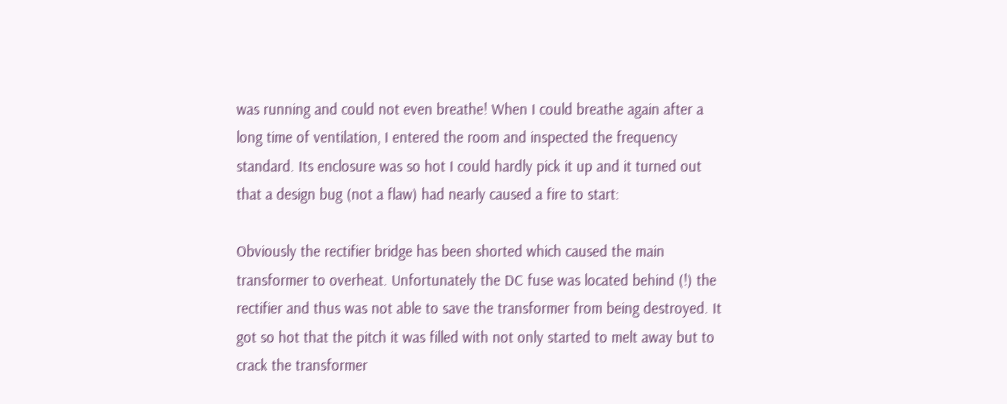was running and could not even breathe! When I could breathe again after a long time of ventilation, I entered the room and inspected the frequency standard. Its enclosure was so hot I could hardly pick it up and it turned out that a design bug (not a flaw) had nearly caused a fire to start:

Obviously the rectifier bridge has been shorted which caused the main transformer to overheat. Unfortunately the DC fuse was located behind (!) the rectifier and thus was not able to save the transformer from being destroyed. It got so hot that the pitch it was filled with not only started to melt away but to crack the transformer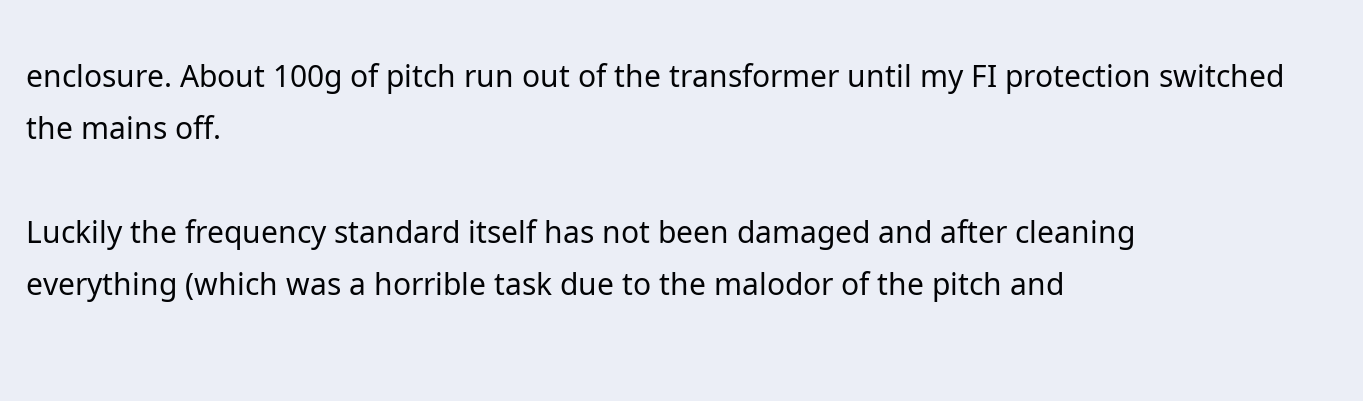enclosure. About 100g of pitch run out of the transformer until my FI protection switched the mains off.

Luckily the frequency standard itself has not been damaged and after cleaning everything (which was a horrible task due to the malodor of the pitch and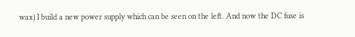wax) I build a new power supply which can be seen on the left. And now the DC fuse is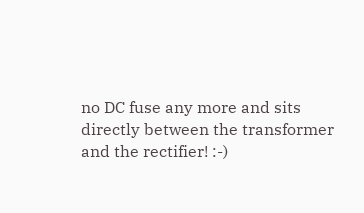no DC fuse any more and sits directly between the transformer and the rectifier! :-)